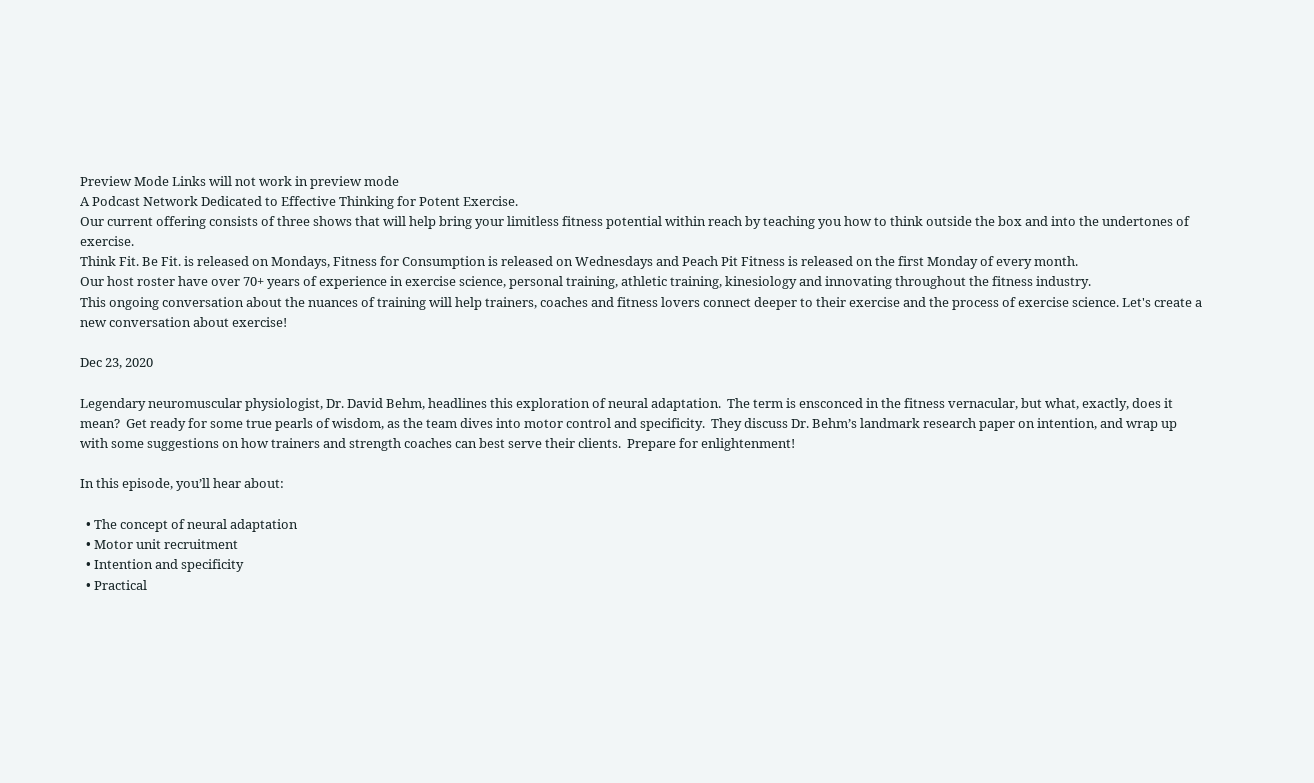Preview Mode Links will not work in preview mode
A Podcast Network Dedicated to Effective Thinking for Potent Exercise.
Our current offering consists of three shows that will help bring your limitless fitness potential within reach by teaching you how to think outside the box and into the undertones of exercise.
Think Fit. Be Fit. is released on Mondays, Fitness for Consumption is released on Wednesdays and Peach Pit Fitness is released on the first Monday of every month.
Our host roster have over 70+ years of experience in exercise science, personal training, athletic training, kinesiology and innovating throughout the fitness industry.
This ongoing conversation about the nuances of training will help trainers, coaches and fitness lovers connect deeper to their exercise and the process of exercise science. Let's create a new conversation about exercise!

Dec 23, 2020

Legendary neuromuscular physiologist, Dr. David Behm, headlines this exploration of neural adaptation.  The term is ensconced in the fitness vernacular, but what, exactly, does it mean?  Get ready for some true pearls of wisdom, as the team dives into motor control and specificity.  They discuss Dr. Behm’s landmark research paper on intention, and wrap up with some suggestions on how trainers and strength coaches can best serve their clients.  Prepare for enlightenment!

In this episode, you’ll hear about:

  • The concept of neural adaptation
  • Motor unit recruitment
  • Intention and specificity
  • Practical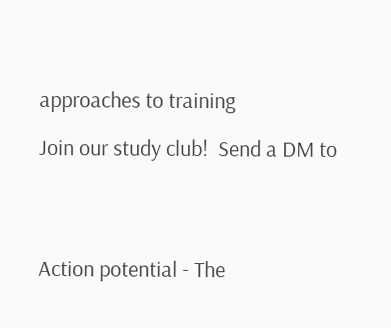approaches to training

Join our study club!  Send a DM to




Action potential - The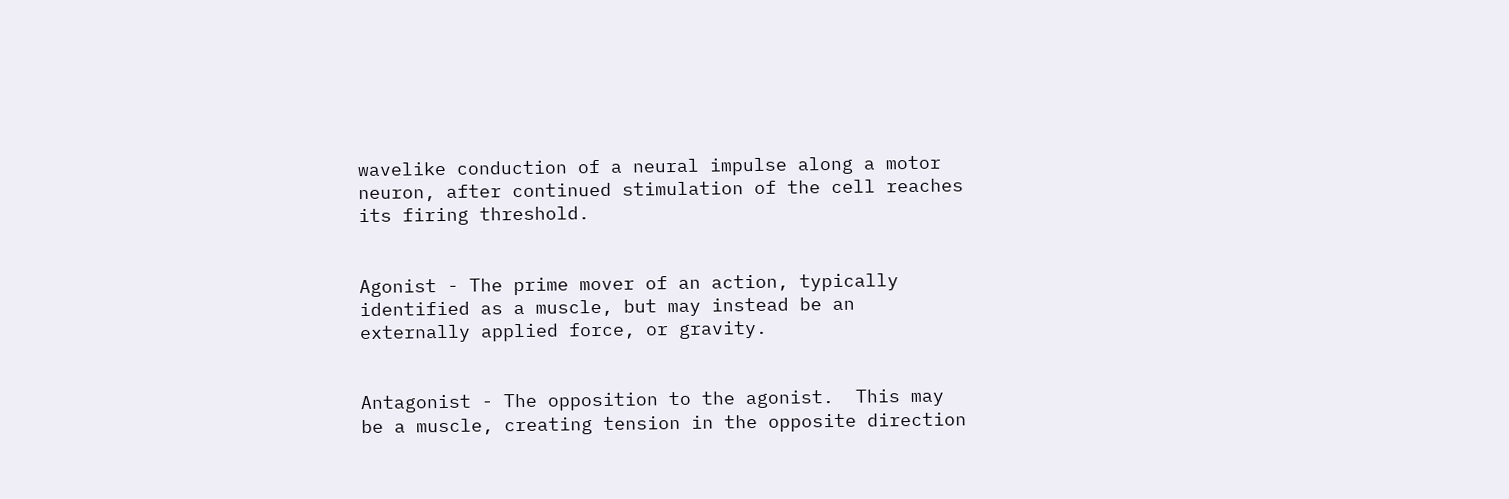wavelike conduction of a neural impulse along a motor neuron, after continued stimulation of the cell reaches its firing threshold.


Agonist - The prime mover of an action, typically identified as a muscle, but may instead be an externally applied force, or gravity.


Antagonist - The opposition to the agonist.  This may be a muscle, creating tension in the opposite direction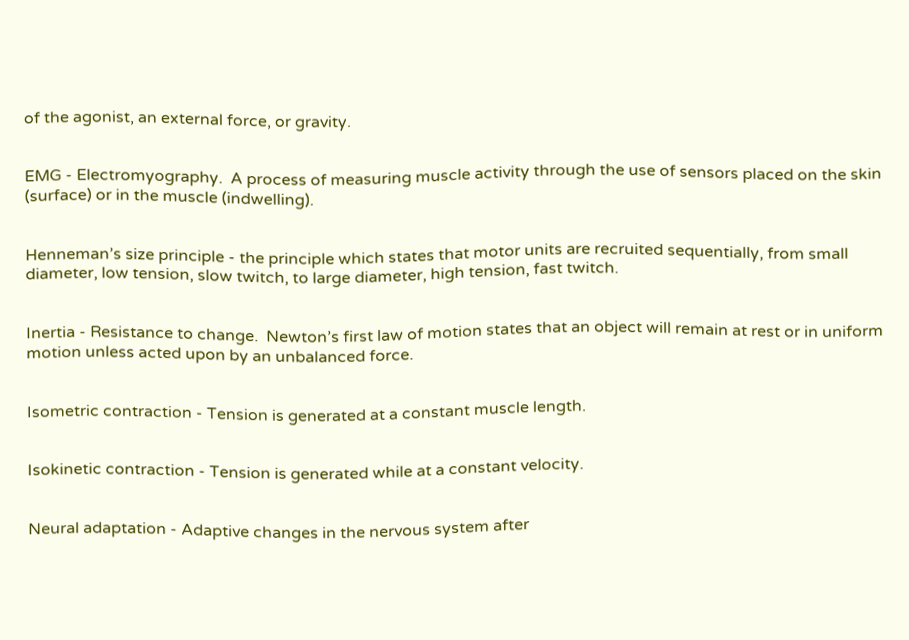of the agonist, an external force, or gravity.


EMG - Electromyography.  A process of measuring muscle activity through the use of sensors placed on the skin (surface) or in the muscle (indwelling).


Henneman’s size principle - the principle which states that motor units are recruited sequentially, from small diameter, low tension, slow twitch, to large diameter, high tension, fast twitch.


Inertia - Resistance to change.  Newton’s first law of motion states that an object will remain at rest or in uniform  motion unless acted upon by an unbalanced force.


Isometric contraction - Tension is generated at a constant muscle length.


Isokinetic contraction - Tension is generated while at a constant velocity.


Neural adaptation - Adaptive changes in the nervous system after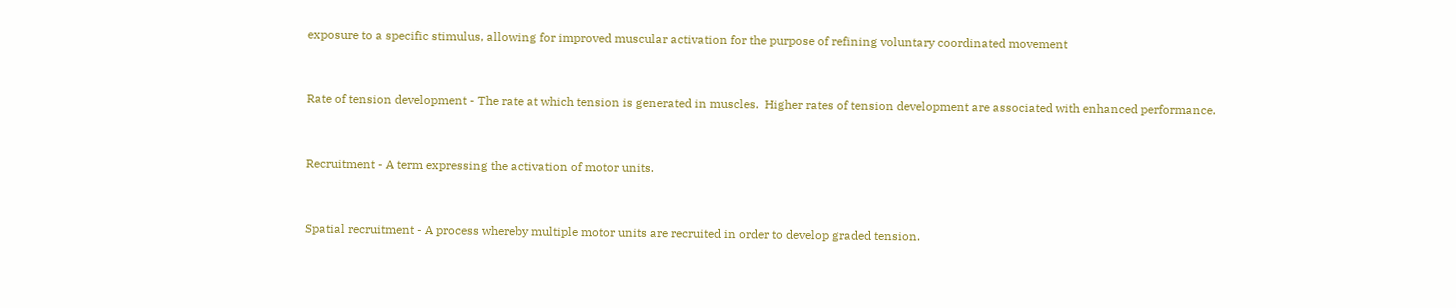exposure to a specific stimulus, allowing for improved muscular activation for the purpose of refining voluntary coordinated movement


Rate of tension development - The rate at which tension is generated in muscles.  Higher rates of tension development are associated with enhanced performance.


Recruitment - A term expressing the activation of motor units.


Spatial recruitment - A process whereby multiple motor units are recruited in order to develop graded tension.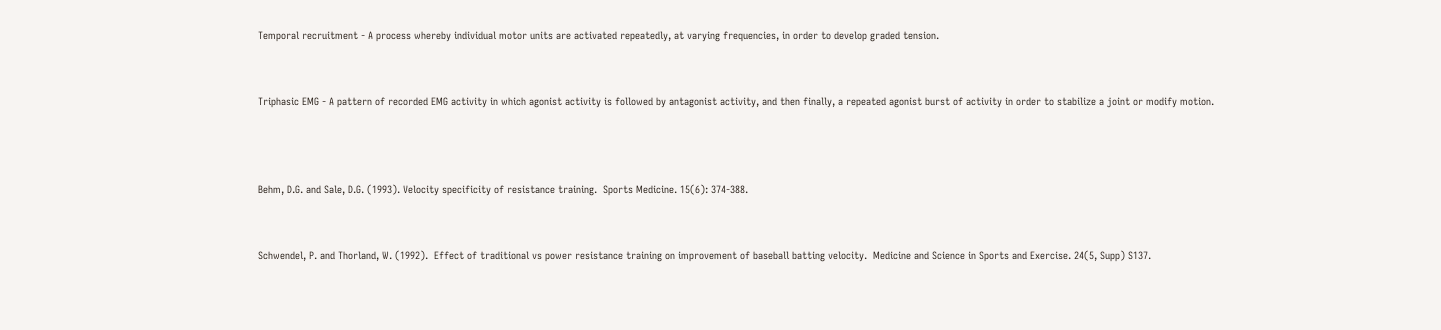Temporal recruitment - A process whereby individual motor units are activated repeatedly, at varying frequencies, in order to develop graded tension.


Triphasic EMG - A pattern of recorded EMG activity in which agonist activity is followed by antagonist activity, and then finally, a repeated agonist burst of activity in order to stabilize a joint or modify motion.



Behm, D.G. and Sale, D.G. (1993). Velocity specificity of resistance training.  Sports Medicine. 15(6): 374-388.


Schwendel, P. and Thorland, W. (1992).  Effect of traditional vs power resistance training on improvement of baseball batting velocity.  Medicine and Science in Sports and Exercise. 24(5, Supp) S137.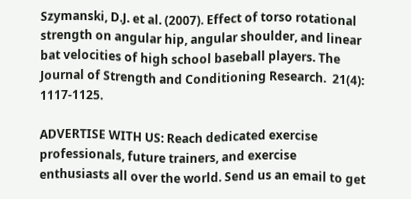Szymanski, D.J. et al. (2007). Effect of torso rotational strength on angular hip, angular shoulder, and linear bat velocities of high school baseball players. The Journal of Strength and Conditioning Research.  21(4): 1117-1125.

ADVERTISE WITH US: Reach dedicated exercise professionals, future trainers, and exercise enthusiasts all over the world. Send us an email to get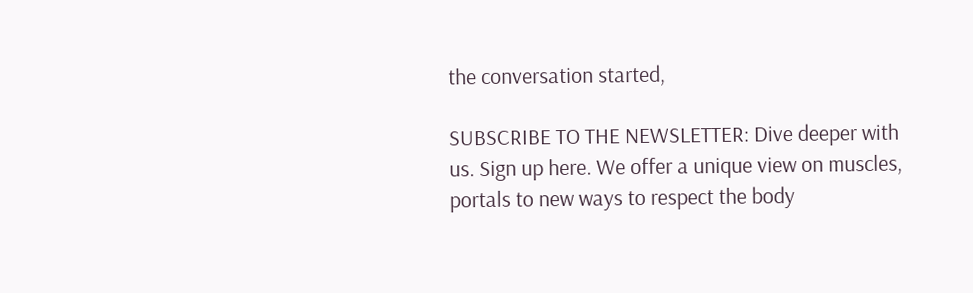the conversation started,

SUBSCRIBE TO THE NEWSLETTER: Dive deeper with us. Sign up here. We offer a unique view on muscles, portals to new ways to respect the body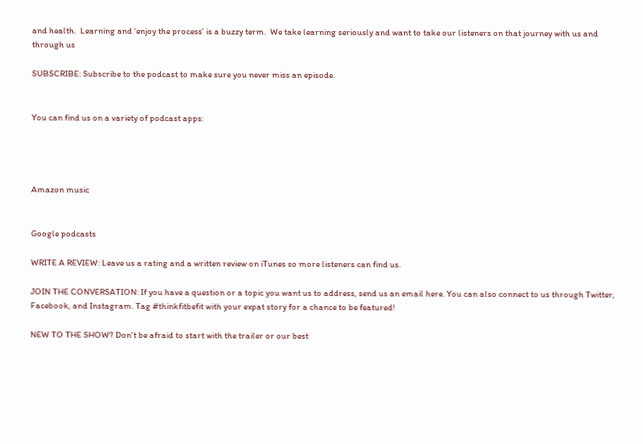and health.  Learning and ‘enjoy the process’ is a buzzy term.  We take learning seriously and want to take our listeners on that journey with us and through us

SUBSCRIBE: Subscribe to the podcast to make sure you never miss an episode.


You can find us on a variety of podcast apps:




Amazon music


Google podcasts

WRITE A REVIEW: Leave us a rating and a written review on iTunes so more listeners can find us.

JOIN THE CONVERSATION: If you have a question or a topic you want us to address, send us an email here. You can also connect to us through Twitter, Facebook, and Instagram. Tag #thinkfitbefit with your expat story for a chance to be featured!

NEW TO THE SHOW? Don't be afraid to start with the trailer or our best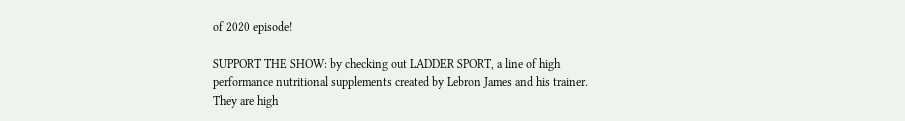of 2020 episode!

SUPPORT THE SHOW: by checking out LADDER SPORT, a line of high performance nutritional supplements created by Lebron James and his trainer.  They are high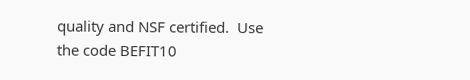quality and NSF certified.  Use the code BEFIT10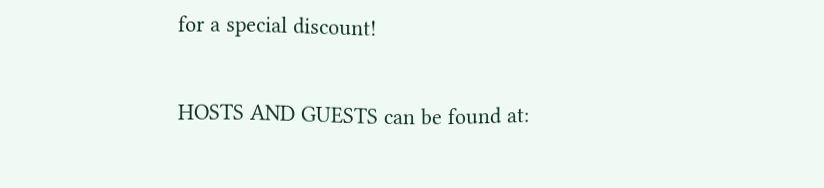for a special discount!

HOSTS AND GUESTS can be found at: